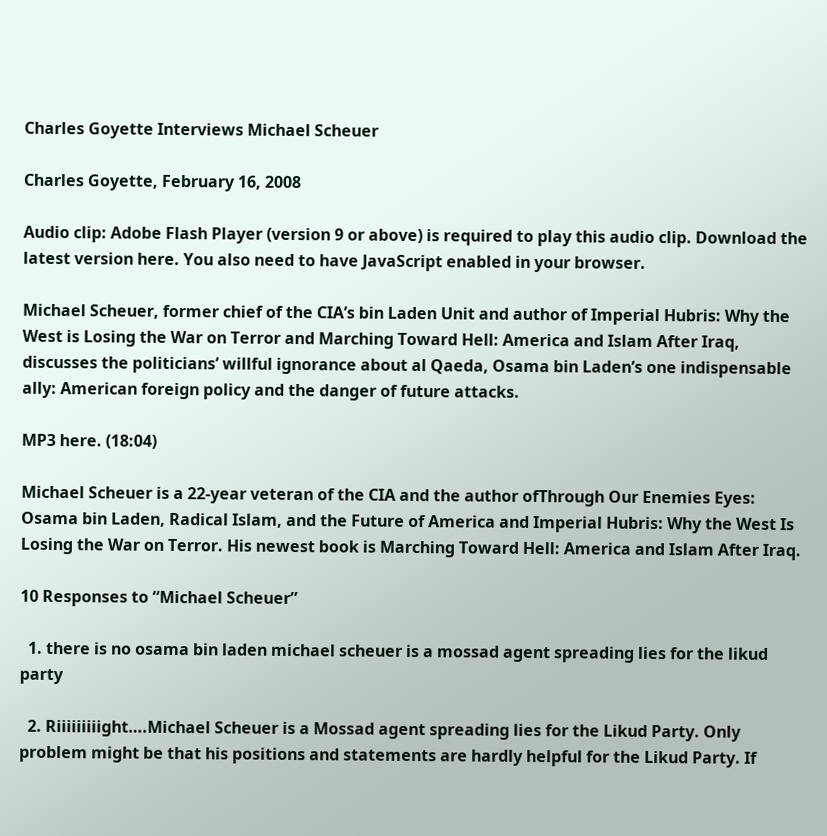Charles Goyette Interviews Michael Scheuer

Charles Goyette, February 16, 2008

Audio clip: Adobe Flash Player (version 9 or above) is required to play this audio clip. Download the latest version here. You also need to have JavaScript enabled in your browser.

Michael Scheuer, former chief of the CIA’s bin Laden Unit and author of Imperial Hubris: Why the West is Losing the War on Terror and Marching Toward Hell: America and Islam After Iraq, discusses the politicians’ willful ignorance about al Qaeda, Osama bin Laden’s one indispensable ally: American foreign policy and the danger of future attacks.

MP3 here. (18:04)

Michael Scheuer is a 22-year veteran of the CIA and the author ofThrough Our Enemies Eyes: Osama bin Laden, Radical Islam, and the Future of America and Imperial Hubris: Why the West Is Losing the War on Terror. His newest book is Marching Toward Hell: America and Islam After Iraq.

10 Responses to “Michael Scheuer”

  1. there is no osama bin laden michael scheuer is a mossad agent spreading lies for the likud party

  2. Riiiiiiiiight….Michael Scheuer is a Mossad agent spreading lies for the Likud Party. Only problem might be that his positions and statements are hardly helpful for the Likud Party. If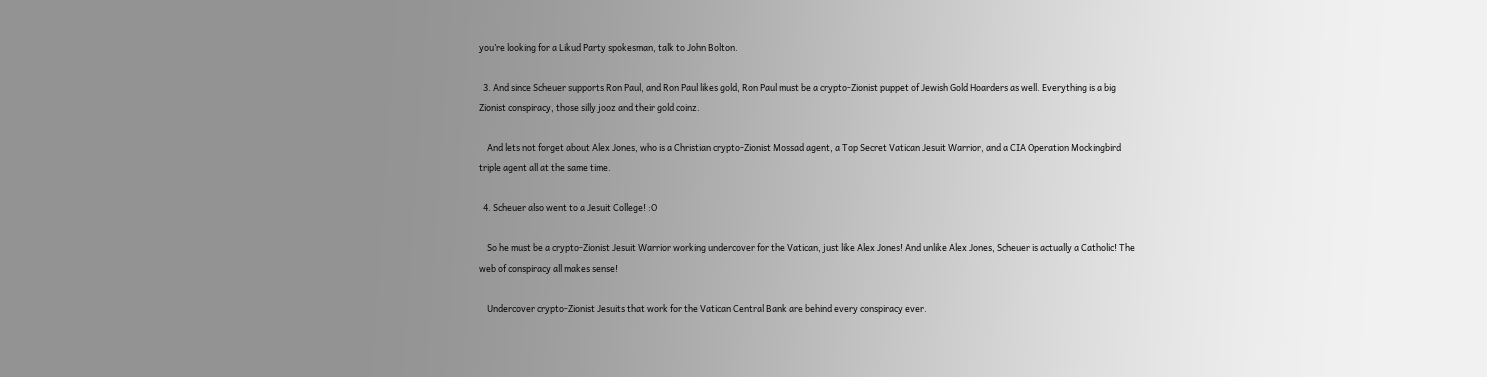you’re looking for a Likud Party spokesman, talk to John Bolton.

  3. And since Scheuer supports Ron Paul, and Ron Paul likes gold, Ron Paul must be a crypto-Zionist puppet of Jewish Gold Hoarders as well. Everything is a big Zionist conspiracy, those silly jooz and their gold coinz.

    And lets not forget about Alex Jones, who is a Christian crypto-Zionist Mossad agent, a Top Secret Vatican Jesuit Warrior, and a CIA Operation Mockingbird triple agent all at the same time.

  4. Scheuer also went to a Jesuit College! :O

    So he must be a crypto-Zionist Jesuit Warrior working undercover for the Vatican, just like Alex Jones! And unlike Alex Jones, Scheuer is actually a Catholic! The web of conspiracy all makes sense!

    Undercover crypto-Zionist Jesuits that work for the Vatican Central Bank are behind every conspiracy ever.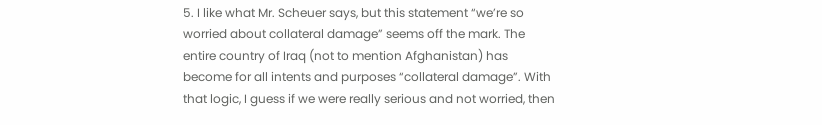5. I like what Mr. Scheuer says, but this statement “we’re so worried about collateral damage” seems off the mark. The entire country of Iraq (not to mention Afghanistan) has become for all intents and purposes “collateral damage”. With that logic, I guess if we were really serious and not worried, then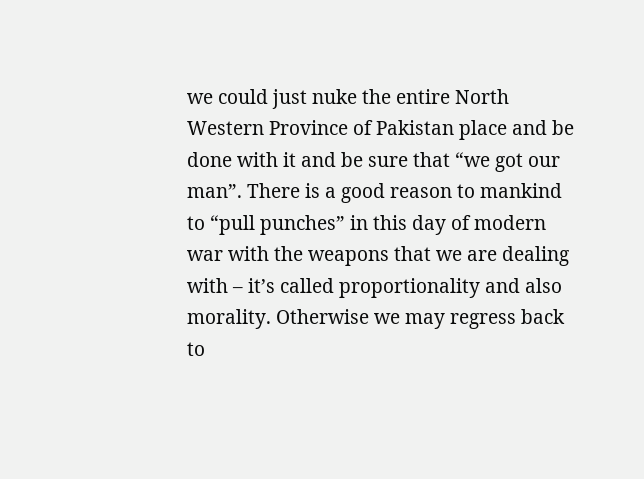we could just nuke the entire North Western Province of Pakistan place and be done with it and be sure that “we got our man”. There is a good reason to mankind to “pull punches” in this day of modern war with the weapons that we are dealing with – it’s called proportionality and also morality. Otherwise we may regress back to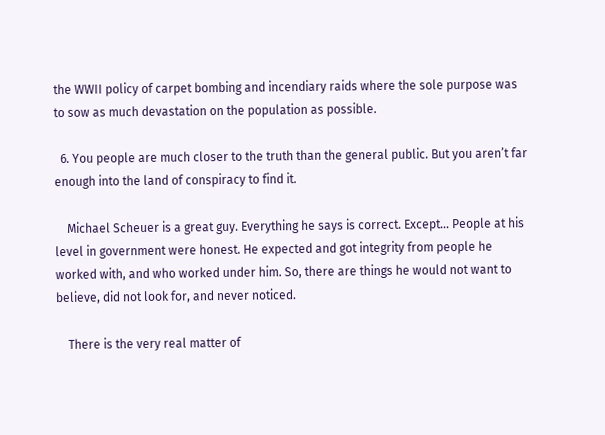the WWII policy of carpet bombing and incendiary raids where the sole purpose was to sow as much devastation on the population as possible.

  6. You people are much closer to the truth than the general public. But you aren’t far enough into the land of conspiracy to find it.

    Michael Scheuer is a great guy. Everything he says is correct. Except… People at his level in government were honest. He expected and got integrity from people he worked with, and who worked under him. So, there are things he would not want to believe, did not look for, and never noticed.

    There is the very real matter of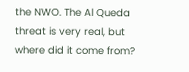the NWO. The Al Queda threat is very real, but where did it come from?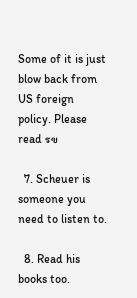Some of it is just blow back from US foreign policy. Please read รข

  7. Scheuer is someone you need to listen to.

  8. Read his books too.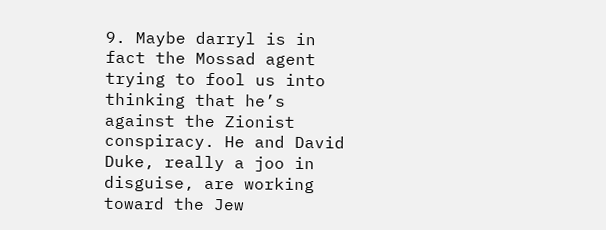9. Maybe darryl is in fact the Mossad agent trying to fool us into thinking that he’s against the Zionist conspiracy. He and David Duke, really a joo in disguise, are working toward the Jew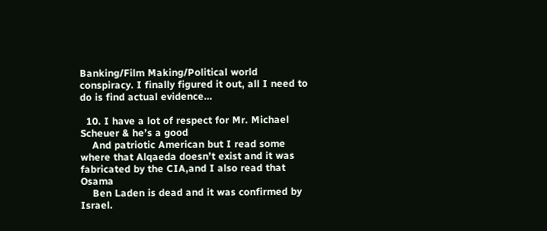Banking/Film Making/Political world conspiracy. I finally figured it out, all I need to do is find actual evidence…

  10. I have a lot of respect for Mr. Michael Scheuer & he’s a good
    And patriotic American but I read some where that Alqaeda doesn’t exist and it was fabricated by the CIA,and I also read that Osama
    Ben Laden is dead and it was confirmed by Israel.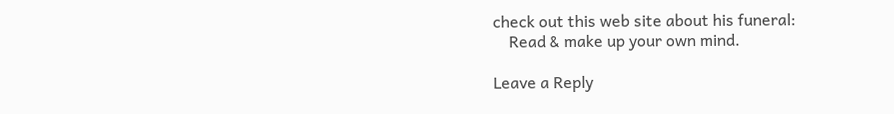check out this web site about his funeral:
    Read & make up your own mind.

Leave a Reply